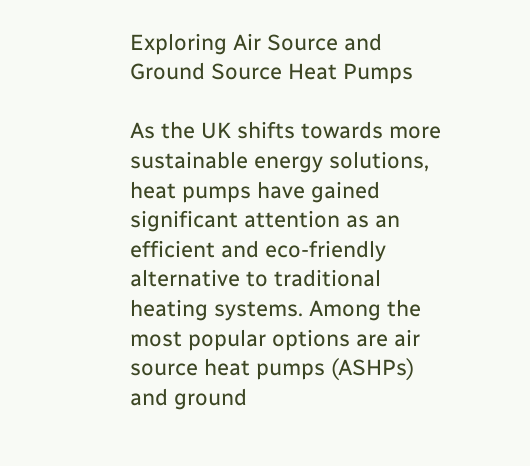Exploring Air Source and Ground Source Heat Pumps

As the UK shifts towards more sustainable energy solutions, heat pumps have gained significant attention as an efficient and eco-friendly alternative to traditional heating systems. Among the most popular options are air source heat pumps (ASHPs) and ground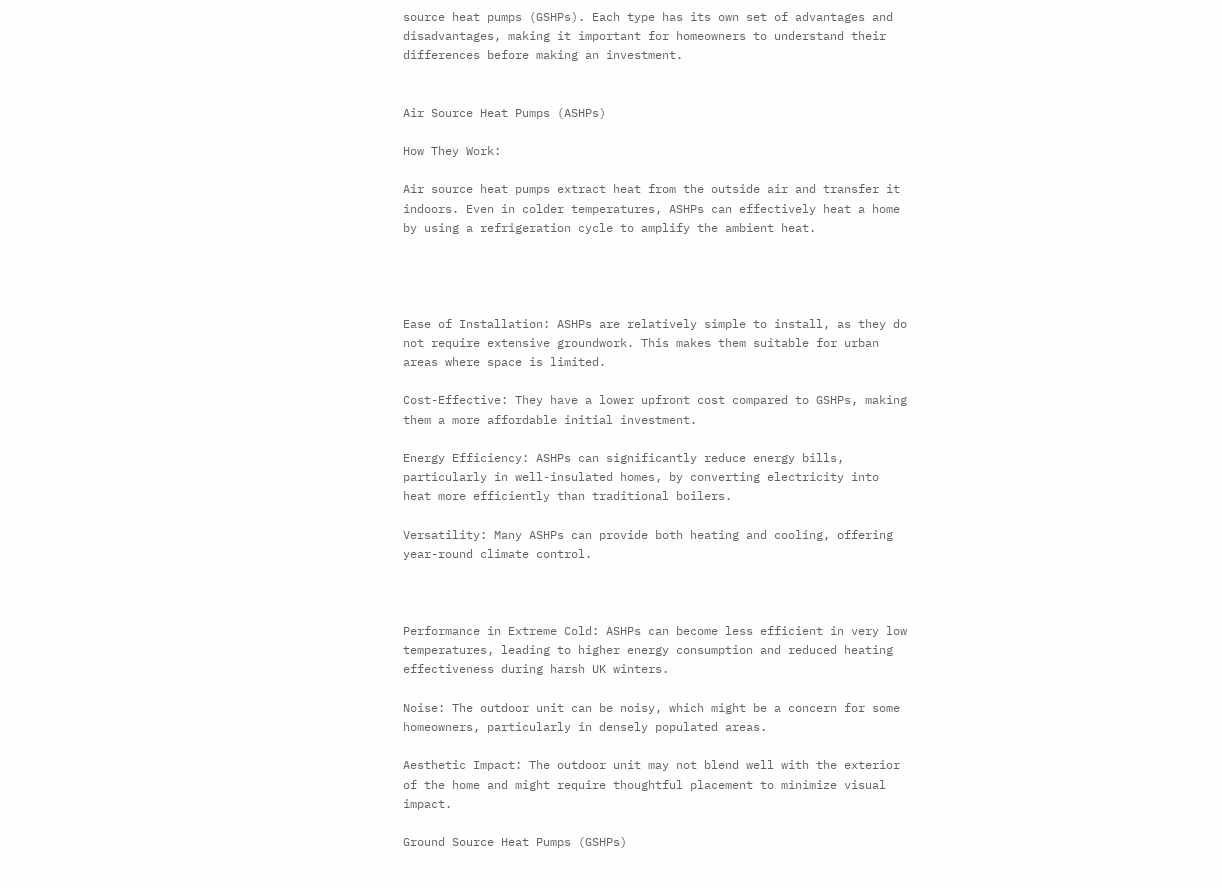source heat pumps (GSHPs). Each type has its own set of advantages and disadvantages, making it important for homeowners to understand their differences before making an investment.


Air Source Heat Pumps (ASHPs)

How They Work:

Air source heat pumps extract heat from the outside air and transfer it indoors. Even in colder temperatures, ASHPs can effectively heat a home by using a refrigeration cycle to amplify the ambient heat.




Ease of Installation: ASHPs are relatively simple to install, as they do not require extensive groundwork. This makes them suitable for urban areas where space is limited.

Cost-Effective: They have a lower upfront cost compared to GSHPs, making them a more affordable initial investment.

Energy Efficiency: ASHPs can significantly reduce energy bills, particularly in well-insulated homes, by converting electricity into heat more efficiently than traditional boilers.

Versatility: Many ASHPs can provide both heating and cooling, offering year-round climate control.



Performance in Extreme Cold: ASHPs can become less efficient in very low temperatures, leading to higher energy consumption and reduced heating effectiveness during harsh UK winters.

Noise: The outdoor unit can be noisy, which might be a concern for some homeowners, particularly in densely populated areas.

Aesthetic Impact: The outdoor unit may not blend well with the exterior of the home and might require thoughtful placement to minimize visual impact.

Ground Source Heat Pumps (GSHPs)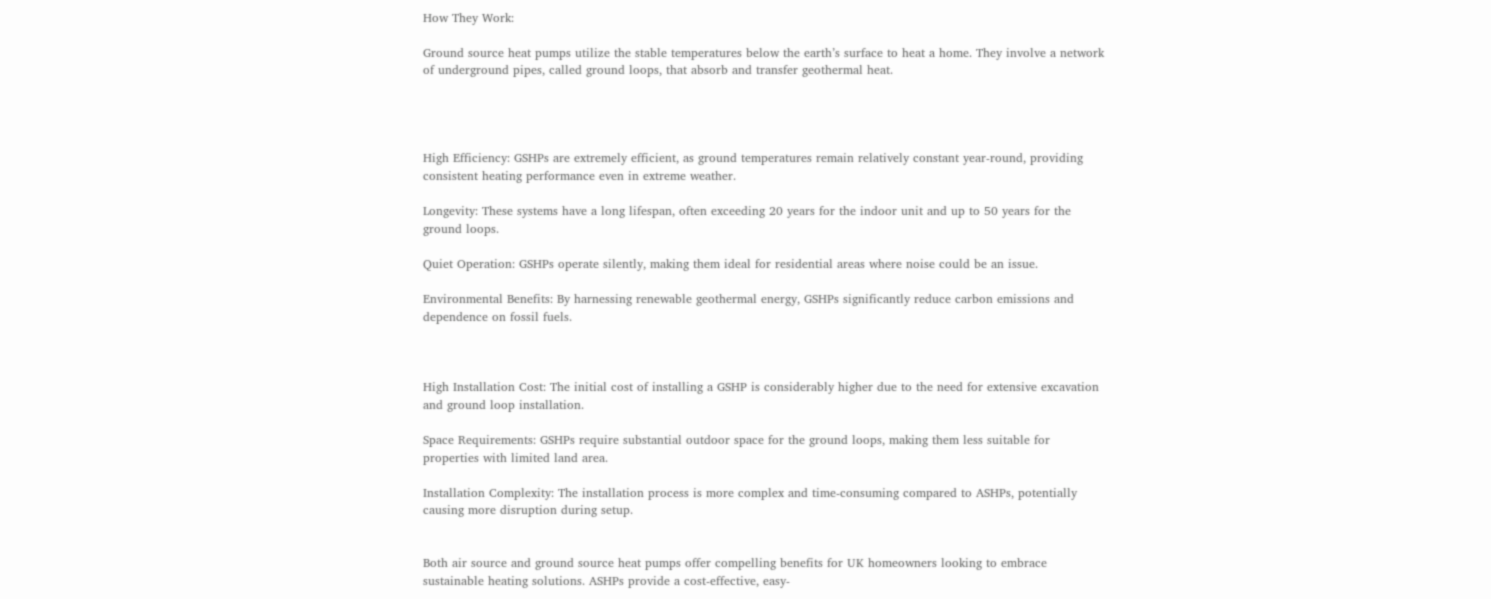How They Work:

Ground source heat pumps utilize the stable temperatures below the earth’s surface to heat a home. They involve a network of underground pipes, called ground loops, that absorb and transfer geothermal heat.




High Efficiency: GSHPs are extremely efficient, as ground temperatures remain relatively constant year-round, providing consistent heating performance even in extreme weather.

Longevity: These systems have a long lifespan, often exceeding 20 years for the indoor unit and up to 50 years for the ground loops.

Quiet Operation: GSHPs operate silently, making them ideal for residential areas where noise could be an issue.

Environmental Benefits: By harnessing renewable geothermal energy, GSHPs significantly reduce carbon emissions and dependence on fossil fuels.



High Installation Cost: The initial cost of installing a GSHP is considerably higher due to the need for extensive excavation and ground loop installation.

Space Requirements: GSHPs require substantial outdoor space for the ground loops, making them less suitable for properties with limited land area.

Installation Complexity: The installation process is more complex and time-consuming compared to ASHPs, potentially causing more disruption during setup.


Both air source and ground source heat pumps offer compelling benefits for UK homeowners looking to embrace sustainable heating solutions. ASHPs provide a cost-effective, easy-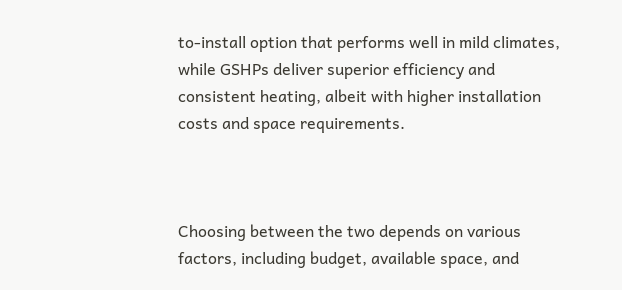to-install option that performs well in mild climates, while GSHPs deliver superior efficiency and consistent heating, albeit with higher installation costs and space requirements.



Choosing between the two depends on various factors, including budget, available space, and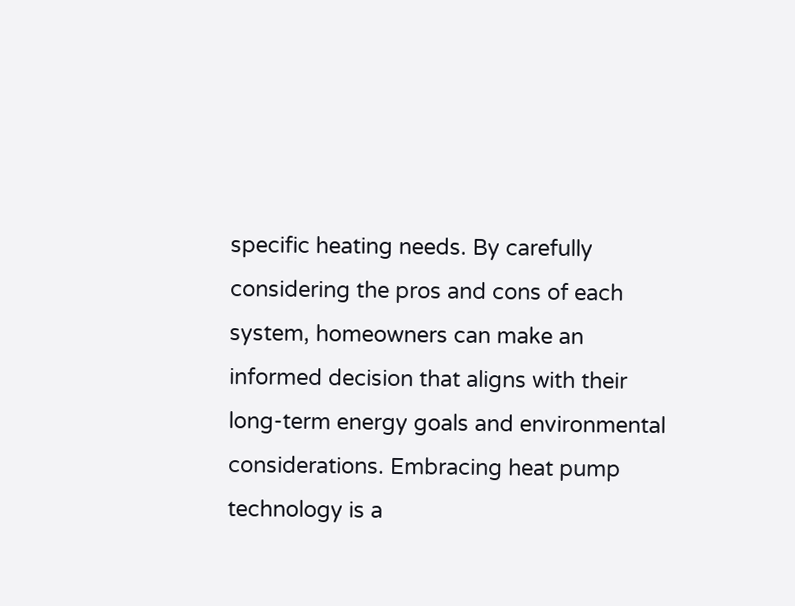specific heating needs. By carefully considering the pros and cons of each system, homeowners can make an informed decision that aligns with their long-term energy goals and environmental considerations. Embracing heat pump technology is a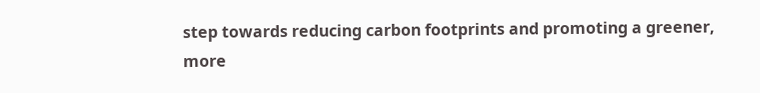step towards reducing carbon footprints and promoting a greener, more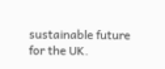sustainable future for the UK.